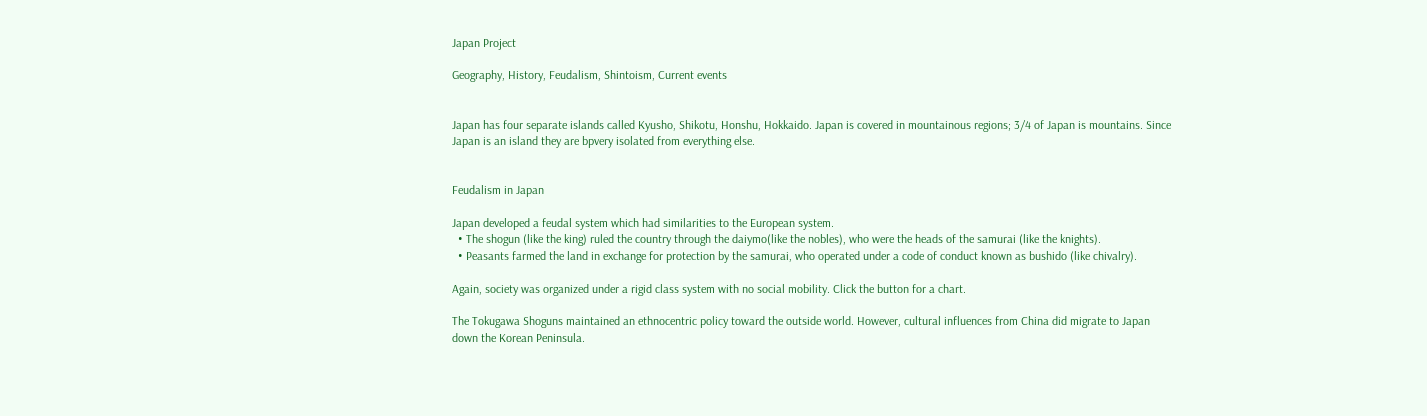Japan Project

Geography, History, Feudalism, Shintoism, Current events


Japan has four separate islands called Kyusho, Shikotu, Honshu, Hokkaido. Japan is covered in mountainous regions; 3/4 of Japan is mountains. Since Japan is an island they are bpvery isolated from everything else.


Feudalism in Japan

Japan developed a feudal system which had similarities to the European system.
  • The shogun (like the king) ruled the country through the daiymo(like the nobles), who were the heads of the samurai (like the knights).
  • Peasants farmed the land in exchange for protection by the samurai, who operated under a code of conduct known as bushido (like chivalry).

Again, society was organized under a rigid class system with no social mobility. Click the button for a chart.

The Tokugawa Shoguns maintained an ethnocentric policy toward the outside world. However, cultural influences from China did migrate to Japan down the Korean Peninsula.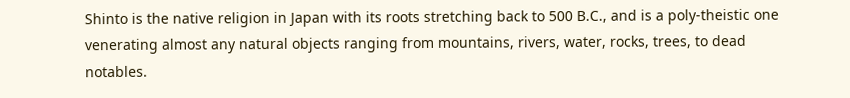Shinto is the native religion in Japan with its roots stretching back to 500 B.C., and is a poly-theistic one venerating almost any natural objects ranging from mountains, rivers, water, rocks, trees, to dead notables.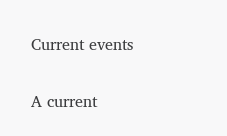Current events

A current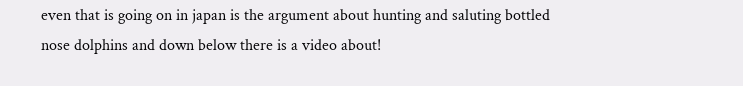even that is going on in japan is the argument about hunting and saluting bottled nose dolphins and down below there is a video about!